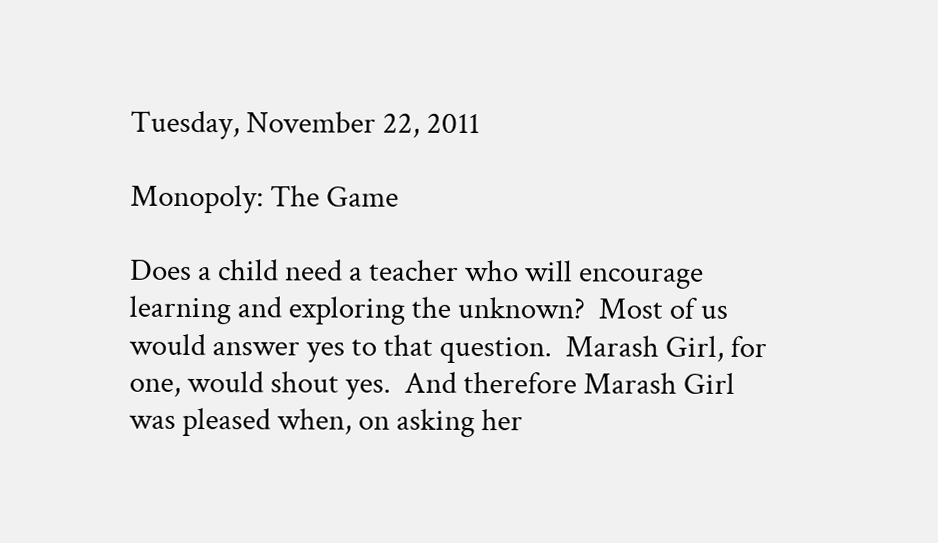Tuesday, November 22, 2011

Monopoly: The Game

Does a child need a teacher who will encourage  learning and exploring the unknown?  Most of us would answer yes to that question.  Marash Girl, for one, would shout yes.  And therefore Marash Girl was pleased when, on asking her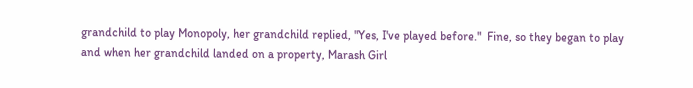grandchild to play Monopoly, her grandchild replied, "Yes, I've played before."  Fine, so they began to play and when her grandchild landed on a property, Marash Girl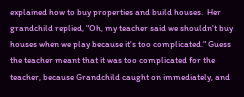explained how to buy properties and build houses.  Her grandchild replied, "Oh, my teacher said we shouldn't buy houses when we play because it's too complicated." Guess the teacher meant that it was too complicated for the teacher, because Grandchild caught on immediately, and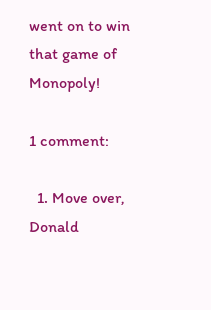went on to win that game of Monopoly!

1 comment:

  1. Move over, Donald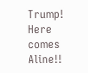Trump! Here comes Aline!!